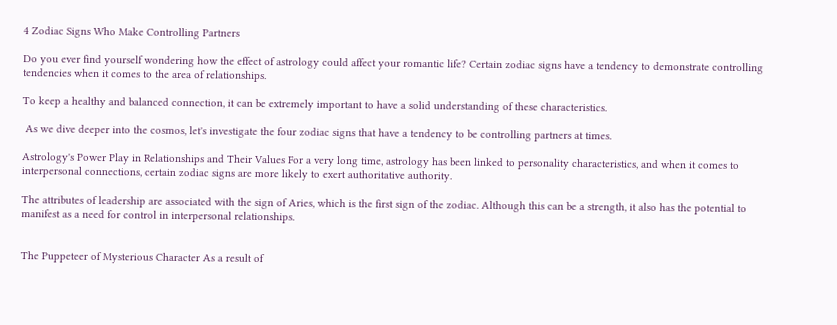4 Zodiac Signs Who Make Controlling Partners

Do you ever find yourself wondering how the effect of astrology could affect your romantic life? Certain zodiac signs have a tendency to demonstrate controlling tendencies when it comes to the area of relationships.

To keep a healthy and balanced connection, it can be extremely important to have a solid understanding of these characteristics.

 As we dive deeper into the cosmos, let's investigate the four zodiac signs that have a tendency to be controlling partners at times.

Astrology's Power Play in Relationships and Their Values For a very long time, astrology has been linked to personality characteristics, and when it comes to interpersonal connections, certain zodiac signs are more likely to exert authoritative authority.

The attributes of leadership are associated with the sign of Aries, which is the first sign of the zodiac. Although this can be a strength, it also has the potential to manifest as a need for control in interpersonal relationships.


The Puppeteer of Mysterious Character As a result of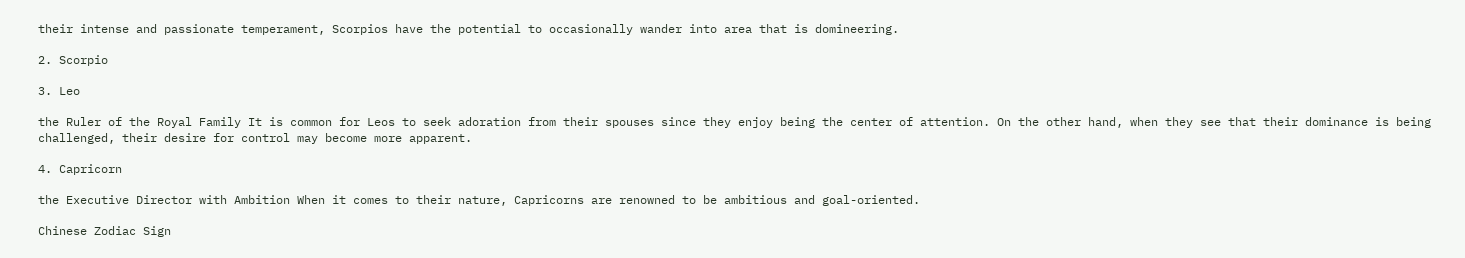their intense and passionate temperament, Scorpios have the potential to occasionally wander into area that is domineering.

2. Scorpio

3. Leo

the Ruler of the Royal Family It is common for Leos to seek adoration from their spouses since they enjoy being the center of attention. On the other hand, when they see that their dominance is being challenged, their desire for control may become more apparent.

4. Capricorn

the Executive Director with Ambition When it comes to their nature, Capricorns are renowned to be ambitious and goal-oriented.

Chinese Zodiac Sign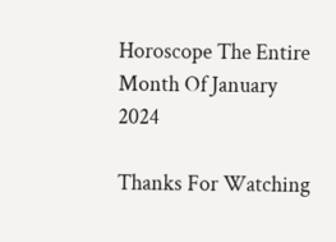Horoscope The Entire Month Of January 2024

Thanks For Watching